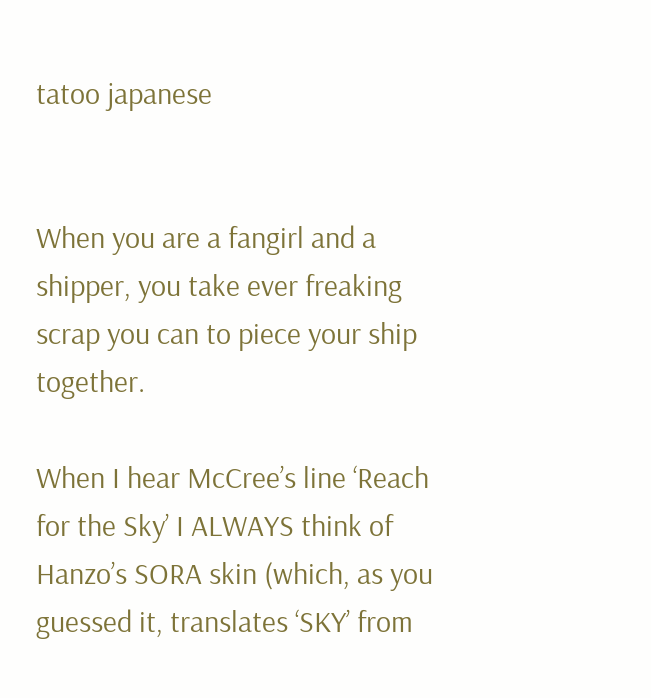tatoo japanese


When you are a fangirl and a shipper, you take ever freaking scrap you can to piece your ship together.

When I hear McCree’s line ‘Reach for the Sky’ I ALWAYS think of Hanzo’s SORA skin (which, as you guessed it, translates ‘SKY’ from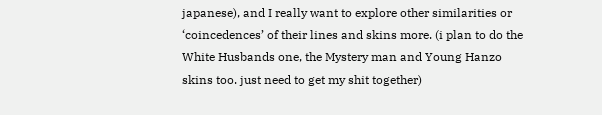japanese), and I really want to explore other similarities or ‘coincedences’ of their lines and skins more. (i plan to do the White Husbands one, the Mystery man and Young Hanzo skins too. just need to get my shit together)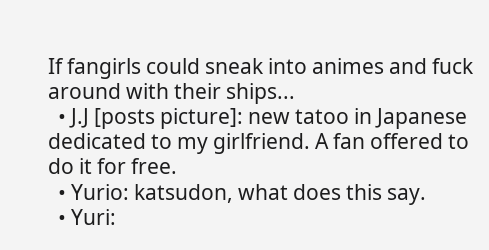If fangirls could sneak into animes and fuck around with their ships...
  • J.J [posts picture]: new tatoo in Japanese dedicated to my girlfriend. A fan offered to do it for free.
  • Yurio: katsudon, what does this say.
  • Yuri: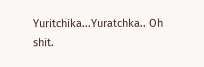Yuritchika...Yuratchka.. Oh shit.